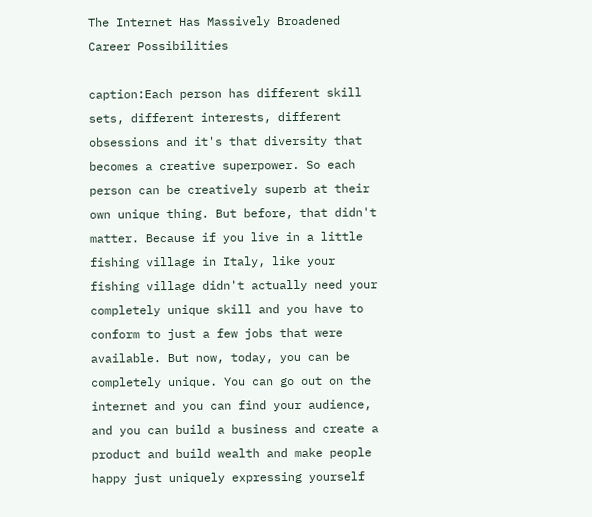The Internet Has Massively Broadened Career Possibilities

caption:Each person has different skill sets, different interests, different obsessions and it's that diversity that becomes a creative superpower. So each person can be creatively superb at their own unique thing. But before, that didn't matter. Because if you live in a little fishing village in Italy, like your fishing village didn't actually need your completely unique skill and you have to conform to just a few jobs that were available. But now, today, you can be completely unique. You can go out on the internet and you can find your audience, and you can build a business and create a product and build wealth and make people happy just uniquely expressing yourself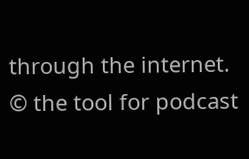through the internet.
© the tool for podcast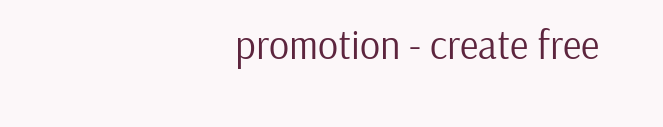promotion - create free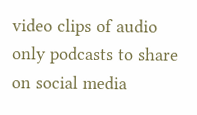video clips of audio only podcasts to share on social media